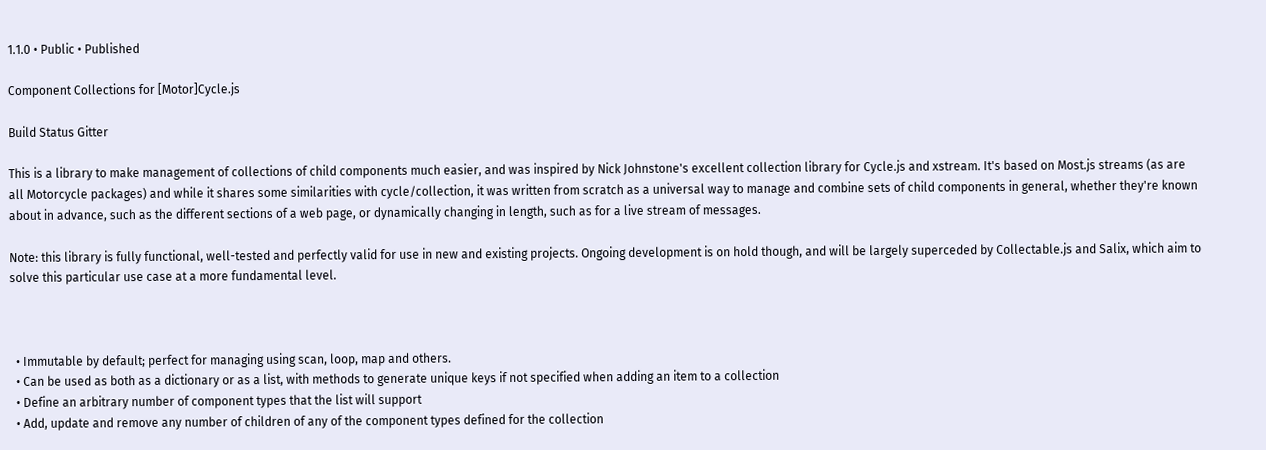1.1.0 • Public • Published

Component Collections for [Motor]Cycle.js

Build Status Gitter

This is a library to make management of collections of child components much easier, and was inspired by Nick Johnstone's excellent collection library for Cycle.js and xstream. It's based on Most.js streams (as are all Motorcycle packages) and while it shares some similarities with cycle/collection, it was written from scratch as a universal way to manage and combine sets of child components in general, whether they're known about in advance, such as the different sections of a web page, or dynamically changing in length, such as for a live stream of messages.

Note: this library is fully functional, well-tested and perfectly valid for use in new and existing projects. Ongoing development is on hold though, and will be largely superceded by Collectable.js and Salix, which aim to solve this particular use case at a more fundamental level.



  • Immutable by default; perfect for managing using scan, loop, map and others.
  • Can be used as both as a dictionary or as a list, with methods to generate unique keys if not specified when adding an item to a collection
  • Define an arbitrary number of component types that the list will support
  • Add, update and remove any number of children of any of the component types defined for the collection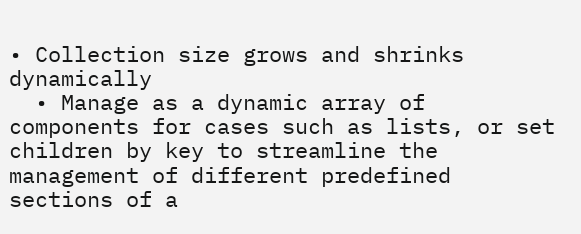• Collection size grows and shrinks dynamically
  • Manage as a dynamic array of components for cases such as lists, or set children by key to streamline the management of different predefined sections of a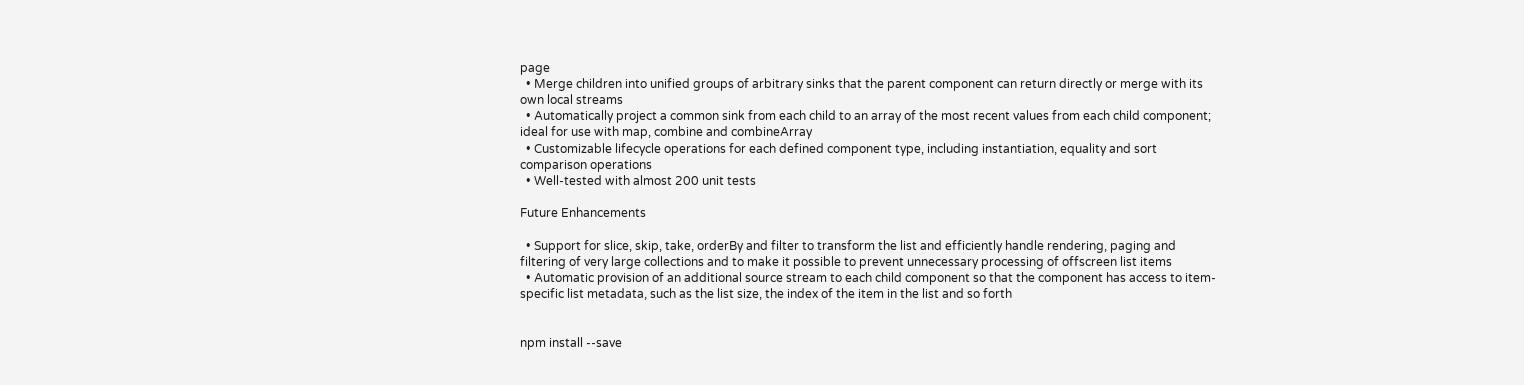page
  • Merge children into unified groups of arbitrary sinks that the parent component can return directly or merge with its own local streams
  • Automatically project a common sink from each child to an array of the most recent values from each child component; ideal for use with map, combine and combineArray
  • Customizable lifecycle operations for each defined component type, including instantiation, equality and sort comparison operations
  • Well-tested with almost 200 unit tests

Future Enhancements

  • Support for slice, skip, take, orderBy and filter to transform the list and efficiently handle rendering, paging and filtering of very large collections and to make it possible to prevent unnecessary processing of offscreen list items
  • Automatic provision of an additional source stream to each child component so that the component has access to item-specific list metadata, such as the list size, the index of the item in the list and so forth


npm install --save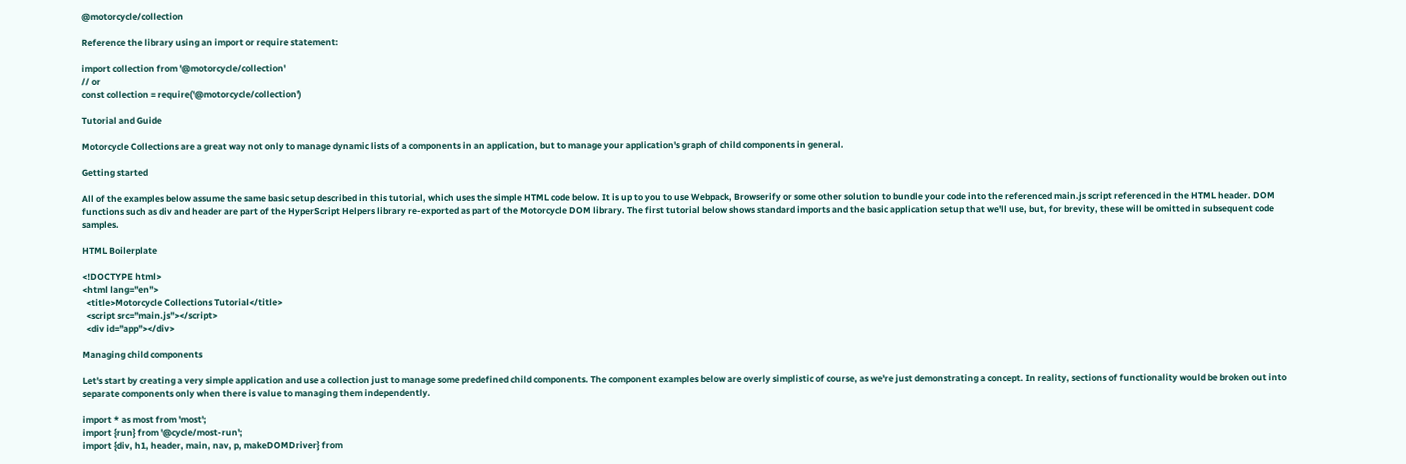@motorcycle/collection

Reference the library using an import or require statement:

import collection from '@motorcycle/collection'
// or
const collection = require('@motorcycle/collection')

Tutorial and Guide

Motorcycle Collections are a great way not only to manage dynamic lists of a components in an application, but to manage your application's graph of child components in general.

Getting started

All of the examples below assume the same basic setup described in this tutorial, which uses the simple HTML code below. It is up to you to use Webpack, Browserify or some other solution to bundle your code into the referenced main.js script referenced in the HTML header. DOM functions such as div and header are part of the HyperScript Helpers library re-exported as part of the Motorcycle DOM library. The first tutorial below shows standard imports and the basic application setup that we'll use, but, for brevity, these will be omitted in subsequent code samples.

HTML Boilerplate

<!DOCTYPE html>
<html lang="en">
  <title>Motorcycle Collections Tutorial</title>
  <script src="main.js"></script>
  <div id="app"></div>

Managing child components

Let's start by creating a very simple application and use a collection just to manage some predefined child components. The component examples below are overly simplistic of course, as we're just demonstrating a concept. In reality, sections of functionality would be broken out into separate components only when there is value to managing them independently.

import * as most from 'most';
import {run} from '@cycle/most-run';
import {div, h1, header, main, nav, p, makeDOMDriver} from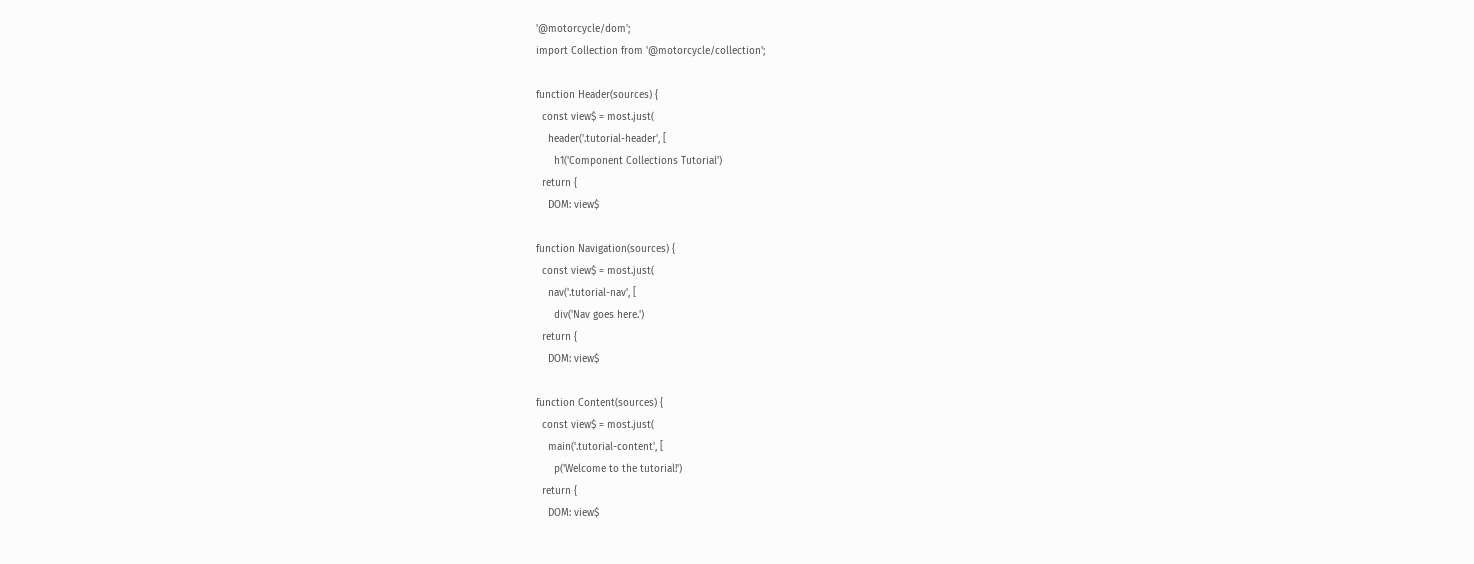'@motorcycle/dom';
import Collection from '@motorcycle/collection';

function Header(sources) {
  const view$ = most.just(
    header('.tutorial-header', [
      h1('Component Collections Tutorial')
  return {
    DOM: view$

function Navigation(sources) {
  const view$ = most.just(
    nav('.tutorial-nav', [
      div('Nav goes here.')
  return {
    DOM: view$

function Content(sources) {
  const view$ = most.just(
    main('.tutorial-content', [
      p('Welcome to the tutorial!')
  return {
    DOM: view$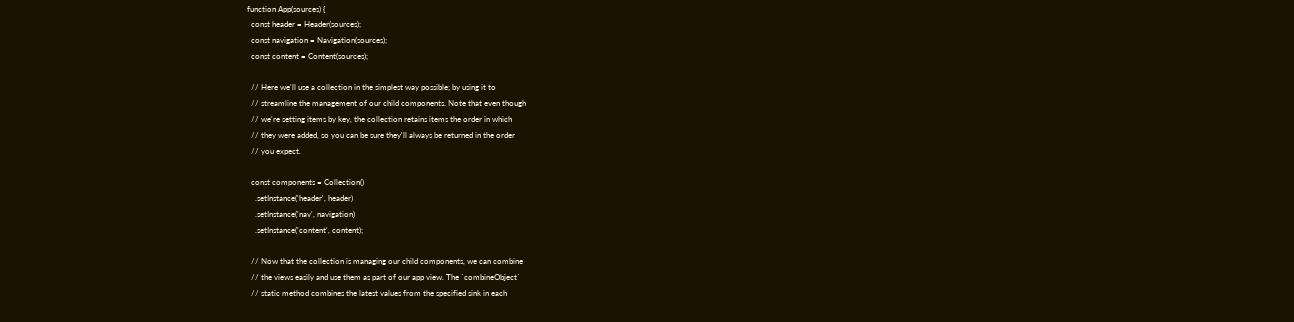function App(sources) {
  const header = Header(sources);
  const navigation = Navigation(sources);
  const content = Content(sources);

  // Here we'll use a collection in the simplest way possible; by using it to
  // streamline the management of our child components. Note that even though
  // we're setting items by key, the collection retains items the order in which
  // they were added, so you can be sure they'll always be returned in the order
  // you expect.

  const components = Collection()
    .setInstance('header', header)
    .setInstance('nav', navigation)
    .setInstance('content', content);

  // Now that the collection is managing our child components, we can combine
  // the views easily and use them as part of our app view. The `combineObject`
  // static method combines the latest values from the specified sink in each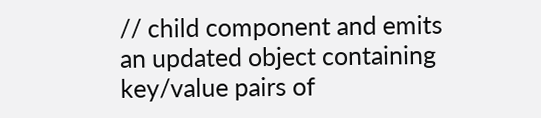// child component and emits an updated object containing key/value pairs of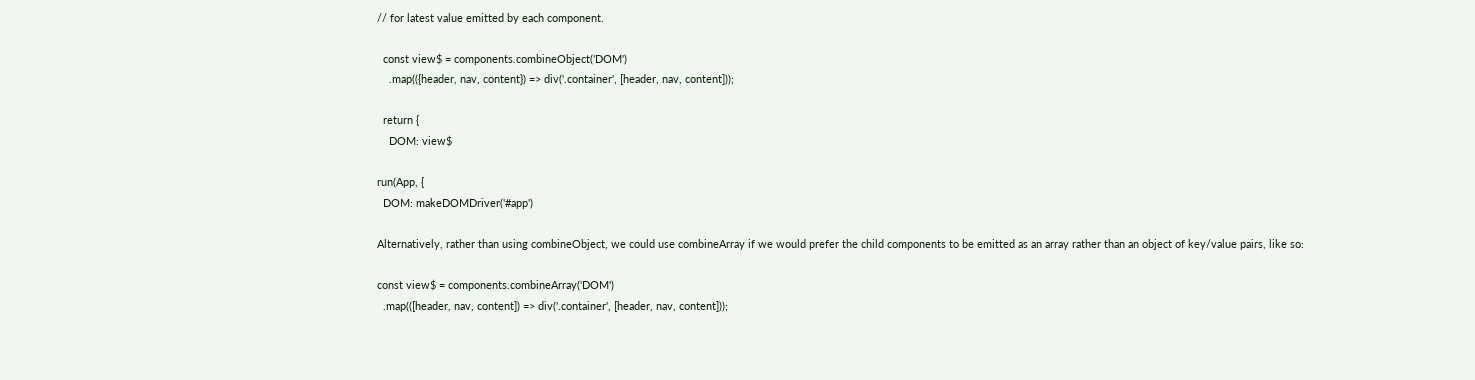// for latest value emitted by each component.

  const view$ = components.combineObject('DOM')
    .map(({header, nav, content}) => div('.container', [header, nav, content]));

  return {
    DOM: view$

run(App, {
  DOM: makeDOMDriver('#app')

Alternatively, rather than using combineObject, we could use combineArray if we would prefer the child components to be emitted as an array rather than an object of key/value pairs, like so:

const view$ = components.combineArray('DOM')
  .map(([header, nav, content]) => div('.container', [header, nav, content]));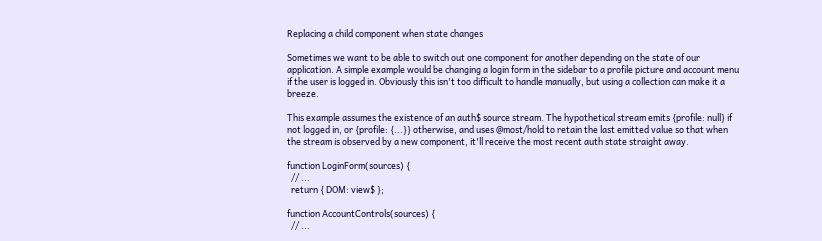Replacing a child component when state changes

Sometimes we want to be able to switch out one component for another depending on the state of our application. A simple example would be changing a login form in the sidebar to a profile picture and account menu if the user is logged in. Obviously this isn't too difficult to handle manually, but using a collection can make it a breeze.

This example assumes the existence of an auth$ source stream. The hypothetical stream emits {profile: null} if not logged in, or {profile: {...}} otherwise, and uses @most/hold to retain the last emitted value so that when the stream is observed by a new component, it'll receive the most recent auth state straight away.

function LoginForm(sources) {
  // ...
  return { DOM: view$ };

function AccountControls(sources) {
  // ...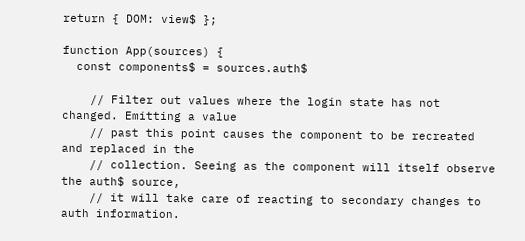return { DOM: view$ };

function App(sources) {
  const components$ = sources.auth$

    // Filter out values where the login state has not changed. Emitting a value
    // past this point causes the component to be recreated and replaced in the
    // collection. Seeing as the component will itself observe the auth$ source,
    // it will take care of reacting to secondary changes to auth information.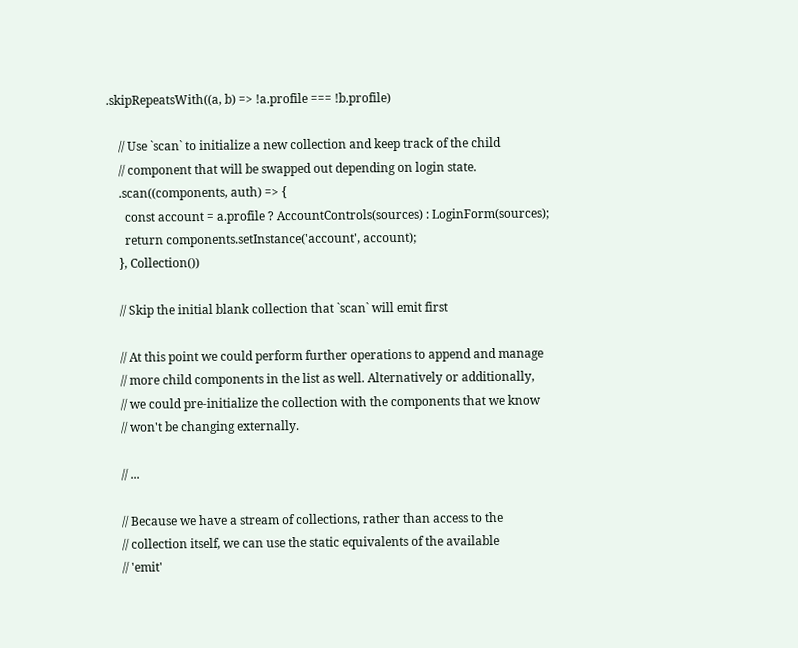.skipRepeatsWith((a, b) => !a.profile === !b.profile)

    // Use `scan` to initialize a new collection and keep track of the child
    // component that will be swapped out depending on login state.
    .scan((components, auth) => {
      const account = a.profile ? AccountControls(sources) : LoginForm(sources);
      return components.setInstance('account', account);
    }, Collection())

    // Skip the initial blank collection that `scan` will emit first

    // At this point we could perform further operations to append and manage
    // more child components in the list as well. Alternatively or additionally,
    // we could pre-initialize the collection with the components that we know
    // won't be changing externally.

    // ...

    // Because we have a stream of collections, rather than access to the
    // collection itself, we can use the static equivalents of the available
    // 'emit'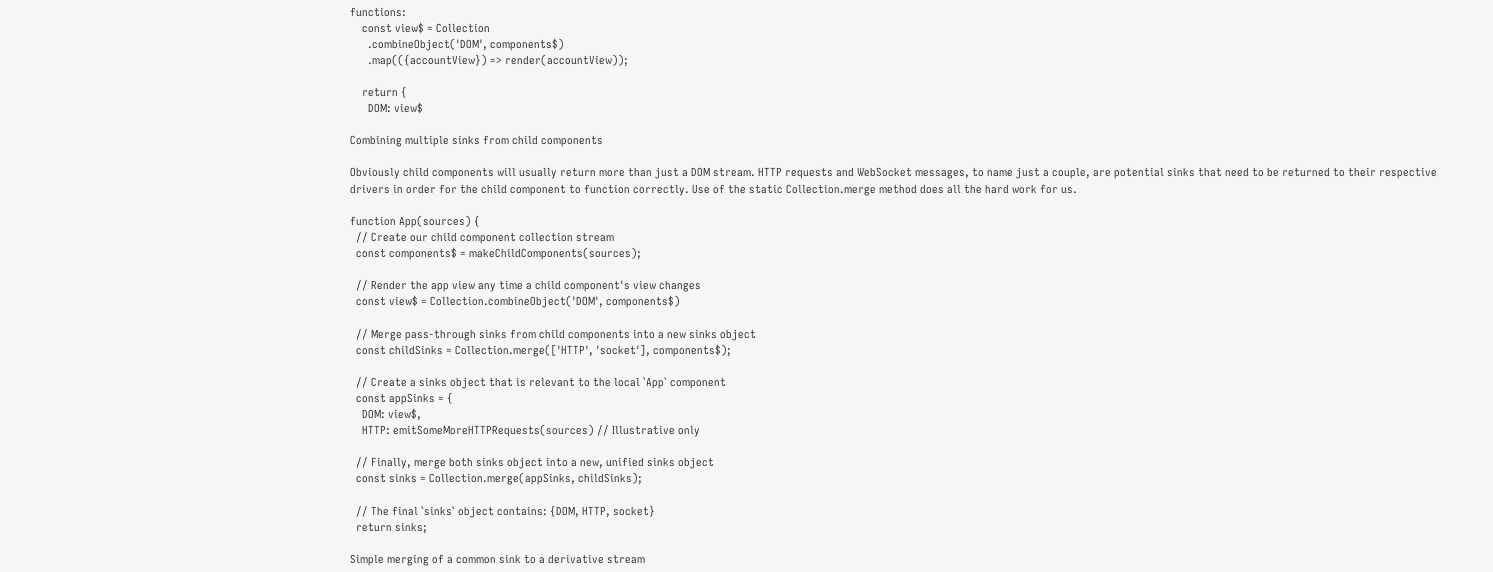functions:
    const view$ = Collection
      .combineObject('DOM', components$)
      .map(({accountView}) => render(accountView));

    return {
      DOM: view$

Combining multiple sinks from child components

Obviously child components will usually return more than just a DOM stream. HTTP requests and WebSocket messages, to name just a couple, are potential sinks that need to be returned to their respective drivers in order for the child component to function correctly. Use of the static Collection.merge method does all the hard work for us.

function App(sources) {
  // Create our child component collection stream
  const components$ = makeChildComponents(sources);

  // Render the app view any time a child component's view changes
  const view$ = Collection.combineObject('DOM', components$)

  // Merge pass-through sinks from child components into a new sinks object
  const childSinks = Collection.merge(['HTTP', 'socket'], components$);

  // Create a sinks object that is relevant to the local `App` component
  const appSinks = {
    DOM: view$,
    HTTP: emitSomeMoreHTTPRequests(sources) // Illustrative only

  // Finally, merge both sinks object into a new, unified sinks object
  const sinks = Collection.merge(appSinks, childSinks);

  // The final `sinks` object contains: {DOM, HTTP, socket}
  return sinks;

Simple merging of a common sink to a derivative stream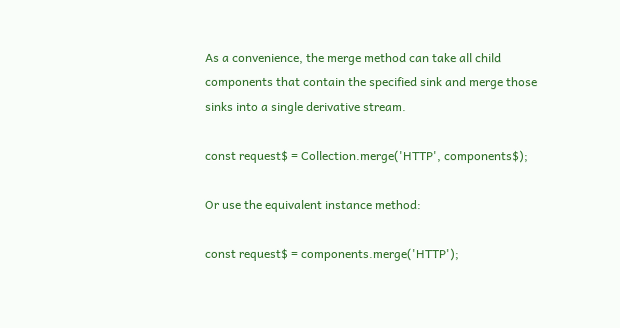As a convenience, the merge method can take all child components that contain the specified sink and merge those sinks into a single derivative stream.

const request$ = Collection.merge('HTTP', components$);

Or use the equivalent instance method:

const request$ = components.merge('HTTP');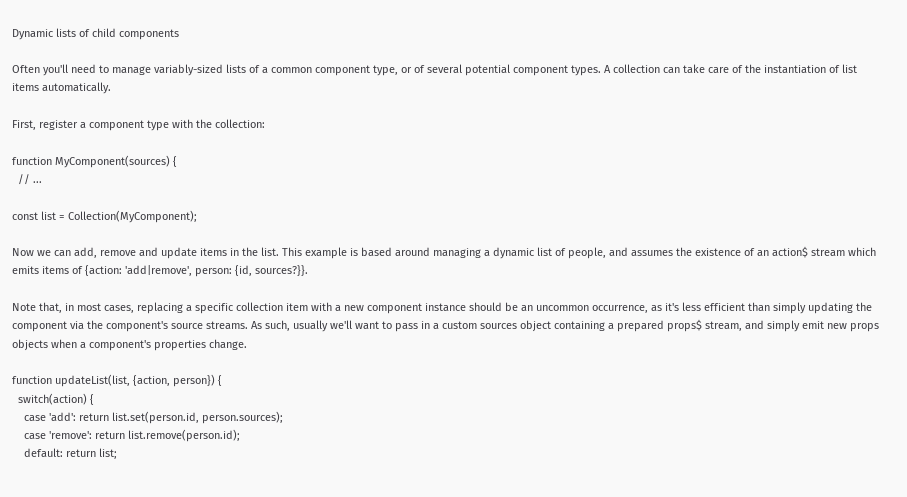Dynamic lists of child components

Often you'll need to manage variably-sized lists of a common component type, or of several potential component types. A collection can take care of the instantiation of list items automatically.

First, register a component type with the collection:

function MyComponent(sources) {
  // ...

const list = Collection(MyComponent);

Now we can add, remove and update items in the list. This example is based around managing a dynamic list of people, and assumes the existence of an action$ stream which emits items of {action: 'add|remove', person: {id, sources?}}.

Note that, in most cases, replacing a specific collection item with a new component instance should be an uncommon occurrence, as it's less efficient than simply updating the component via the component's source streams. As such, usually we'll want to pass in a custom sources object containing a prepared props$ stream, and simply emit new props objects when a component's properties change.

function updateList(list, {action, person}) {
  switch(action) {
    case 'add': return list.set(person.id, person.sources);
    case 'remove': return list.remove(person.id);
    default: return list;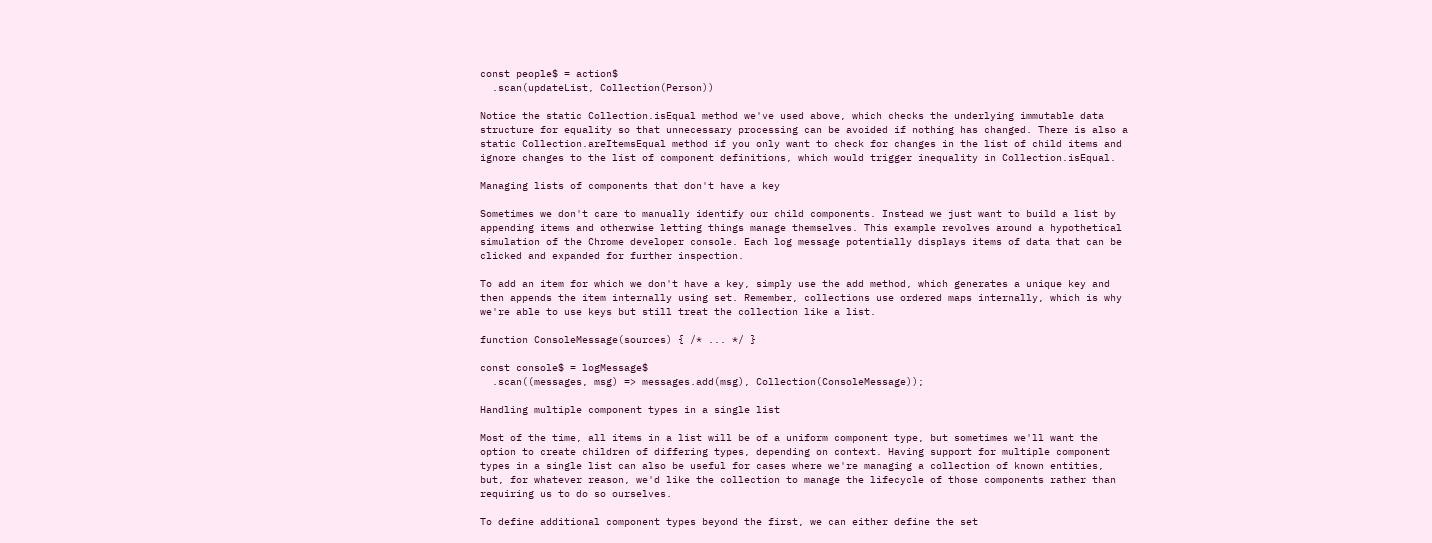const people$ = action$
  .scan(updateList, Collection(Person))

Notice the static Collection.isEqual method we've used above, which checks the underlying immutable data structure for equality so that unnecessary processing can be avoided if nothing has changed. There is also a static Collection.areItemsEqual method if you only want to check for changes in the list of child items and ignore changes to the list of component definitions, which would trigger inequality in Collection.isEqual.

Managing lists of components that don't have a key

Sometimes we don't care to manually identify our child components. Instead we just want to build a list by appending items and otherwise letting things manage themselves. This example revolves around a hypothetical simulation of the Chrome developer console. Each log message potentially displays items of data that can be clicked and expanded for further inspection.

To add an item for which we don't have a key, simply use the add method, which generates a unique key and then appends the item internally using set. Remember, collections use ordered maps internally, which is why we're able to use keys but still treat the collection like a list.

function ConsoleMessage(sources) { /* ... */ }

const console$ = logMessage$
  .scan((messages, msg) => messages.add(msg), Collection(ConsoleMessage));

Handling multiple component types in a single list

Most of the time, all items in a list will be of a uniform component type, but sometimes we'll want the option to create children of differing types, depending on context. Having support for multiple component types in a single list can also be useful for cases where we're managing a collection of known entities, but, for whatever reason, we'd like the collection to manage the lifecycle of those components rather than requiring us to do so ourselves.

To define additional component types beyond the first, we can either define the set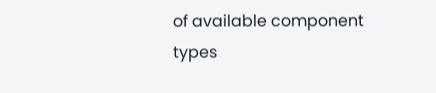of available component types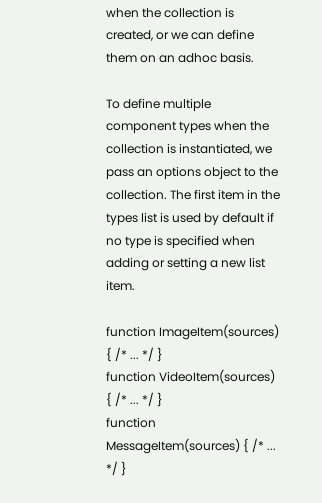when the collection is created, or we can define them on an adhoc basis.

To define multiple component types when the collection is instantiated, we pass an options object to the collection. The first item in the types list is used by default if no type is specified when adding or setting a new list item.

function ImageItem(sources) { /* ... */ }
function VideoItem(sources) { /* ... */ }
function MessageItem(sources) { /* ... */ }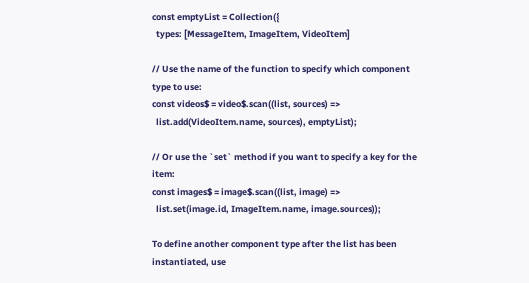const emptyList = Collection({
  types: [MessageItem, ImageItem, VideoItem]

// Use the name of the function to specify which component type to use:
const videos$ = video$.scan((list, sources) =>
  list.add(VideoItem.name, sources), emptyList);

// Or use the `set` method if you want to specify a key for the item:
const images$ = image$.scan((list, image) =>
  list.set(image.id, ImageItem.name, image.sources));

To define another component type after the list has been instantiated, use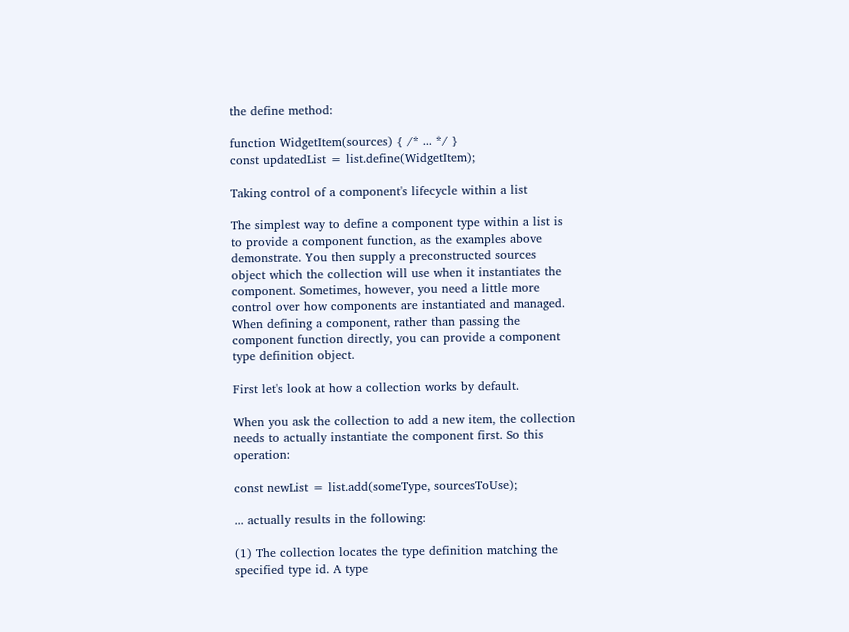the define method:

function WidgetItem(sources) { /* ... */ }
const updatedList = list.define(WidgetItem);

Taking control of a component's lifecycle within a list

The simplest way to define a component type within a list is to provide a component function, as the examples above demonstrate. You then supply a preconstructed sources object which the collection will use when it instantiates the component. Sometimes, however, you need a little more control over how components are instantiated and managed. When defining a component, rather than passing the component function directly, you can provide a component type definition object.

First let's look at how a collection works by default.

When you ask the collection to add a new item, the collection needs to actually instantiate the component first. So this operation:

const newList = list.add(someType, sourcesToUse);

... actually results in the following:

(1) The collection locates the type definition matching the specified type id. A type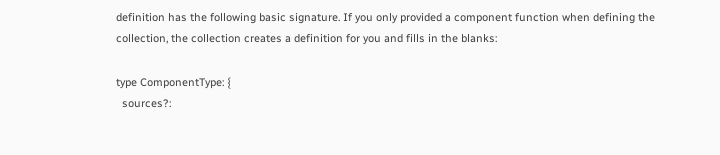definition has the following basic signature. If you only provided a component function when defining the collection, the collection creates a definition for you and fills in the blanks:

type ComponentType: {
  sources?: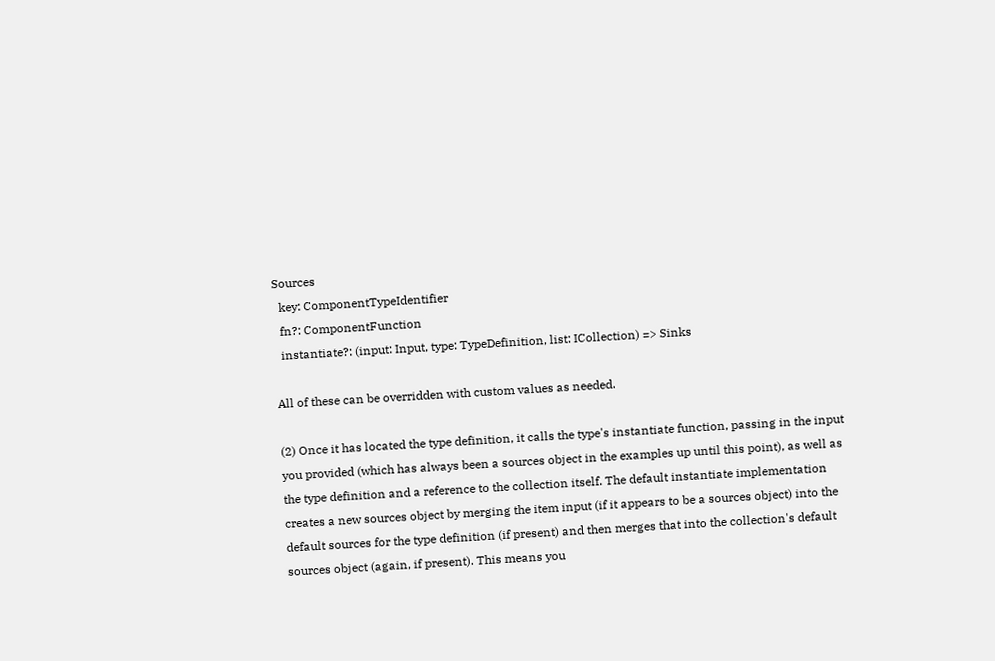Sources
  key: ComponentTypeIdentifier
  fn?: ComponentFunction
  instantiate?: (input: Input, type: TypeDefinition, list: ICollection) => Sinks

All of these can be overridden with custom values as needed.

(2) Once it has located the type definition, it calls the type's instantiate function, passing in the input you provided (which has always been a sources object in the examples up until this point), as well as the type definition and a reference to the collection itself. The default instantiate implementation creates a new sources object by merging the item input (if it appears to be a sources object) into the default sources for the type definition (if present) and then merges that into the collection's default sources object (again, if present). This means you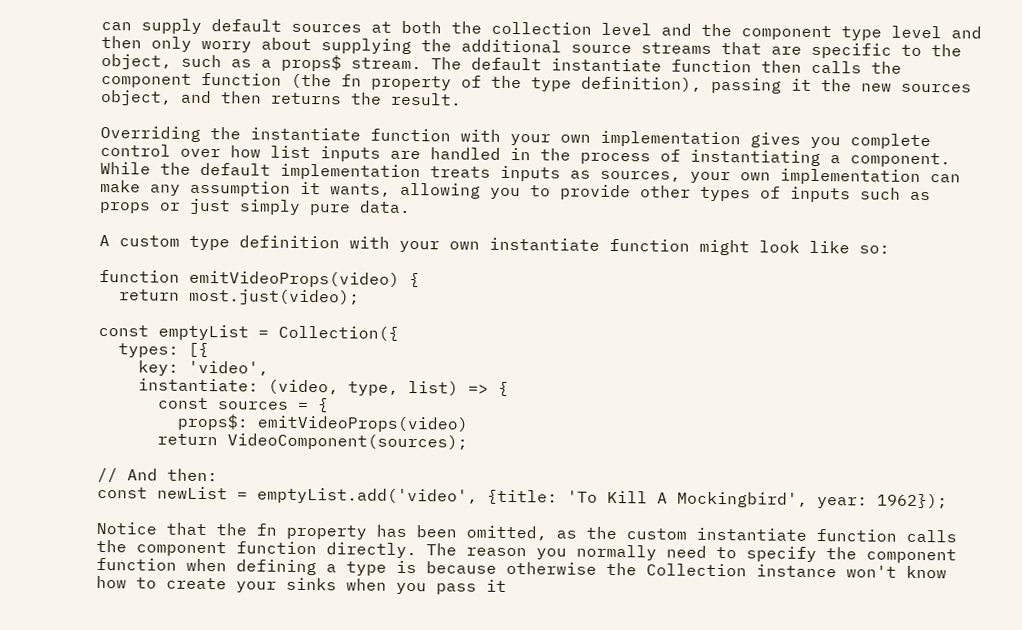can supply default sources at both the collection level and the component type level and then only worry about supplying the additional source streams that are specific to the object, such as a props$ stream. The default instantiate function then calls the component function (the fn property of the type definition), passing it the new sources object, and then returns the result.

Overriding the instantiate function with your own implementation gives you complete control over how list inputs are handled in the process of instantiating a component. While the default implementation treats inputs as sources, your own implementation can make any assumption it wants, allowing you to provide other types of inputs such as props or just simply pure data.

A custom type definition with your own instantiate function might look like so:

function emitVideoProps(video) {
  return most.just(video);

const emptyList = Collection({
  types: [{
    key: 'video',
    instantiate: (video, type, list) => {
      const sources = {
        props$: emitVideoProps(video)
      return VideoComponent(sources);

// And then:
const newList = emptyList.add('video', {title: 'To Kill A Mockingbird', year: 1962});

Notice that the fn property has been omitted, as the custom instantiate function calls the component function directly. The reason you normally need to specify the component function when defining a type is because otherwise the Collection instance won't know how to create your sinks when you pass it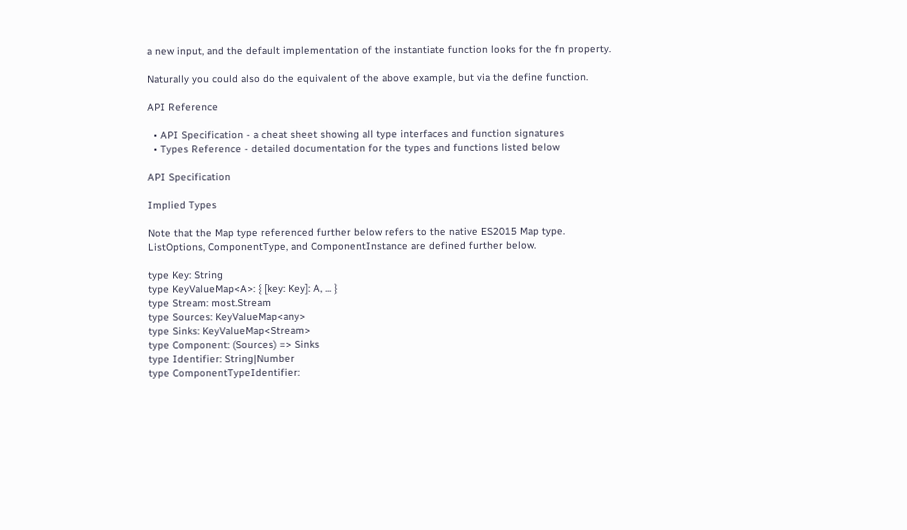a new input, and the default implementation of the instantiate function looks for the fn property.

Naturally you could also do the equivalent of the above example, but via the define function.

API Reference

  • API Specification - a cheat sheet showing all type interfaces and function signatures
  • Types Reference - detailed documentation for the types and functions listed below

API Specification

Implied Types

Note that the Map type referenced further below refers to the native ES2015 Map type. ListOptions, ComponentType, and ComponentInstance are defined further below.

type Key: String
type KeyValueMap<A>: { [key: Key]: A, ... }
type Stream: most.Stream
type Sources: KeyValueMap<any>
type Sinks: KeyValueMap<Stream>
type Component: (Sources) => Sinks
type Identifier: String|Number
type ComponentTypeIdentifier: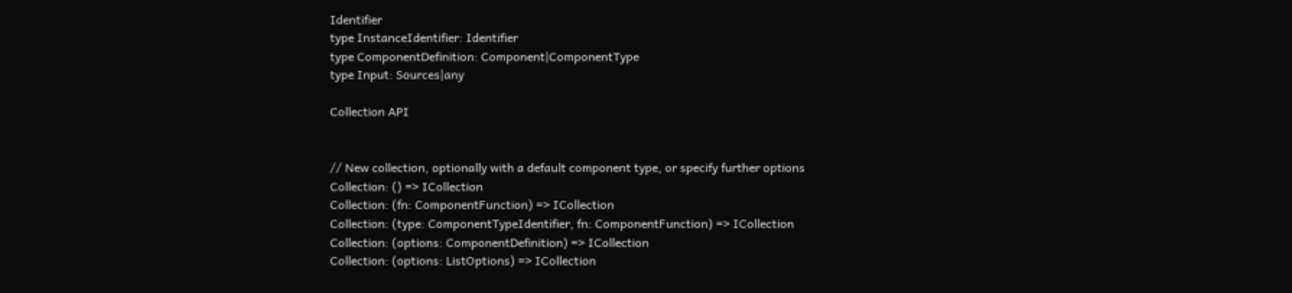Identifier
type InstanceIdentifier: Identifier
type ComponentDefinition: Component|ComponentType
type Input: Sources|any

Collection API


// New collection, optionally with a default component type, or specify further options
Collection: () => ICollection
Collection: (fn: ComponentFunction) => ICollection
Collection: (type: ComponentTypeIdentifier, fn: ComponentFunction) => ICollection
Collection: (options: ComponentDefinition) => ICollection
Collection: (options: ListOptions) => ICollection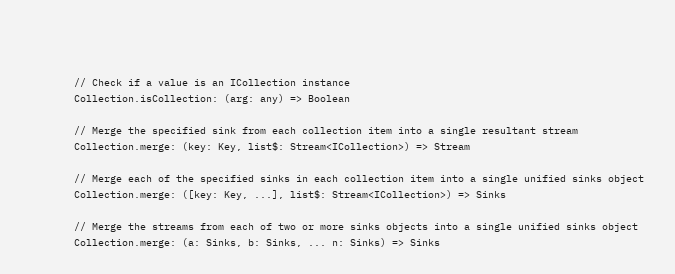// Check if a value is an ICollection instance
Collection.isCollection: (arg: any) => Boolean

// Merge the specified sink from each collection item into a single resultant stream
Collection.merge: (key: Key, list$: Stream<ICollection>) => Stream

// Merge each of the specified sinks in each collection item into a single unified sinks object
Collection.merge: ([key: Key, ...], list$: Stream<ICollection>) => Sinks

// Merge the streams from each of two or more sinks objects into a single unified sinks object
Collection.merge: (a: Sinks, b: Sinks, ... n: Sinks) => Sinks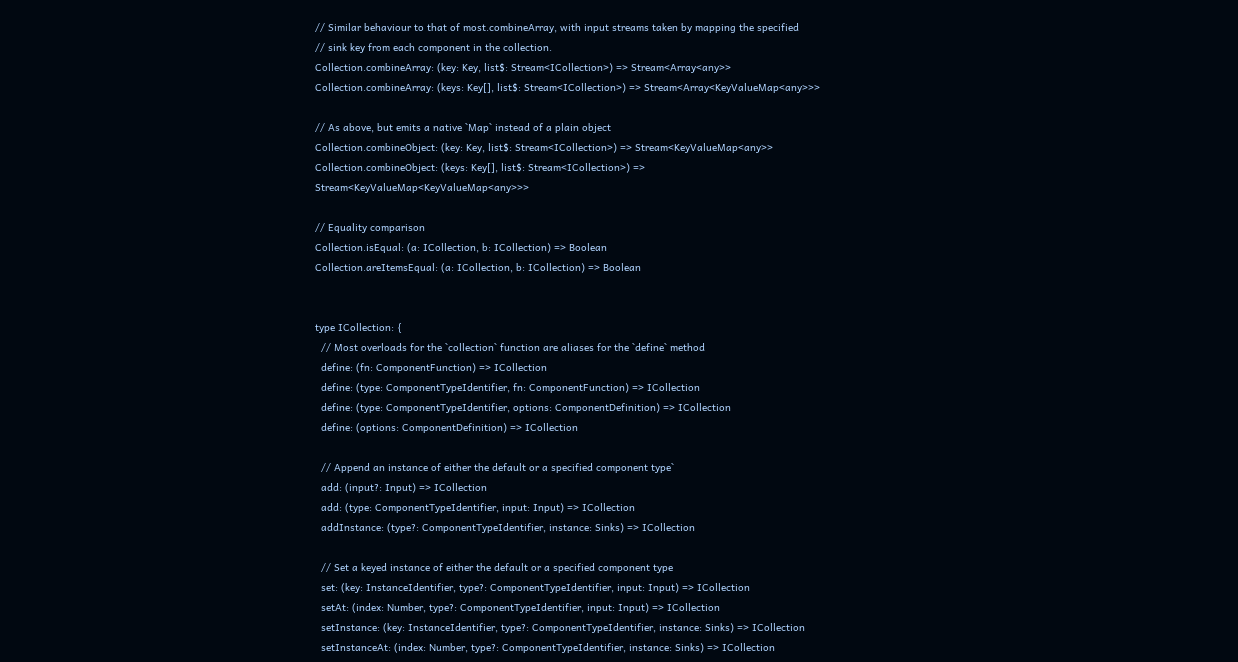// Similar behaviour to that of most.combineArray, with input streams taken by mapping the specified
// sink key from each component in the collection.
Collection.combineArray: (key: Key, list$: Stream<ICollection>) => Stream<Array<any>>
Collection.combineArray: (keys: Key[], list$: Stream<ICollection>) => Stream<Array<KeyValueMap<any>>>

// As above, but emits a native `Map` instead of a plain object
Collection.combineObject: (key: Key, list$: Stream<ICollection>) => Stream<KeyValueMap<any>>
Collection.combineObject: (keys: Key[], list$: Stream<ICollection>) => Stream<KeyValueMap<KeyValueMap<any>>>

// Equality comparison
Collection.isEqual: (a: ICollection, b: ICollection) => Boolean
Collection.areItemsEqual: (a: ICollection, b: ICollection) => Boolean


type ICollection: {
  // Most overloads for the `collection` function are aliases for the `define` method
  define: (fn: ComponentFunction) => ICollection
  define: (type: ComponentTypeIdentifier, fn: ComponentFunction) => ICollection
  define: (type: ComponentTypeIdentifier, options: ComponentDefinition) => ICollection
  define: (options: ComponentDefinition) => ICollection

  // Append an instance of either the default or a specified component type`
  add: (input?: Input) => ICollection
  add: (type: ComponentTypeIdentifier, input: Input) => ICollection
  addInstance: (type?: ComponentTypeIdentifier, instance: Sinks) => ICollection

  // Set a keyed instance of either the default or a specified component type
  set: (key: InstanceIdentifier, type?: ComponentTypeIdentifier, input: Input) => ICollection
  setAt: (index: Number, type?: ComponentTypeIdentifier, input: Input) => ICollection
  setInstance: (key: InstanceIdentifier, type?: ComponentTypeIdentifier, instance: Sinks) => ICollection
  setInstanceAt: (index: Number, type?: ComponentTypeIdentifier, instance: Sinks) => ICollection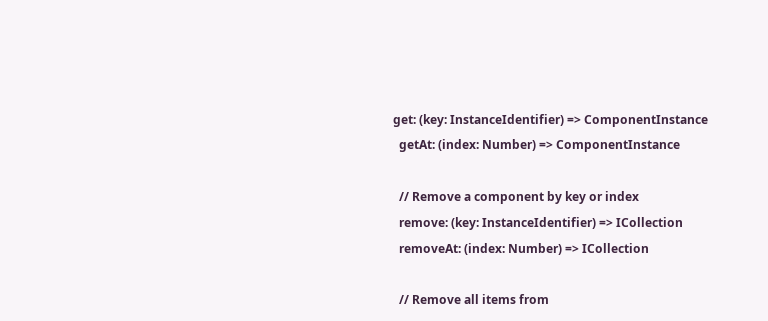get: (key: InstanceIdentifier) => ComponentInstance
  getAt: (index: Number) => ComponentInstance

  // Remove a component by key or index
  remove: (key: InstanceIdentifier) => ICollection
  removeAt: (index: Number) => ICollection

  // Remove all items from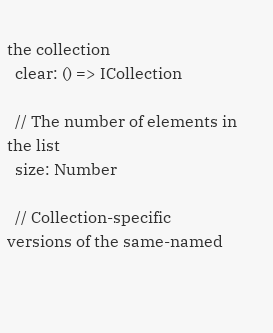the collection
  clear: () => ICollection

  // The number of elements in the list
  size: Number

  // Collection-specific versions of the same-named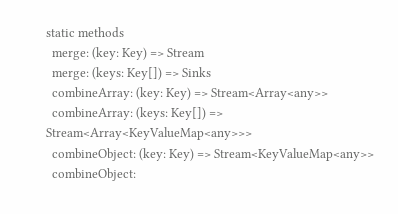static methods
  merge: (key: Key) => Stream
  merge: (keys: Key[]) => Sinks
  combineArray: (key: Key) => Stream<Array<any>>
  combineArray: (keys: Key[]) => Stream<Array<KeyValueMap<any>>>
  combineObject: (key: Key) => Stream<KeyValueMap<any>>
  combineObject: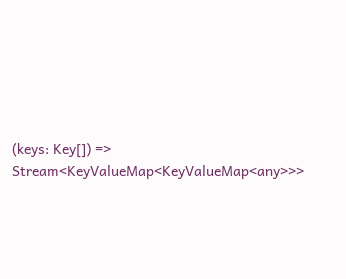(keys: Key[]) => Stream<KeyValueMap<KeyValueMap<any>>>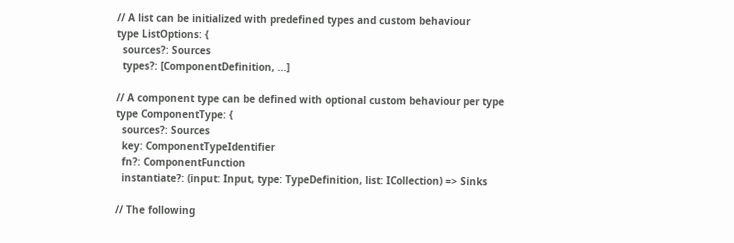// A list can be initialized with predefined types and custom behaviour
type ListOptions: {
  sources?: Sources
  types?: [ComponentDefinition, ...]

// A component type can be defined with optional custom behaviour per type
type ComponentType: {
  sources?: Sources
  key: ComponentTypeIdentifier
  fn?: ComponentFunction
  instantiate?: (input: Input, type: TypeDefinition, list: ICollection) => Sinks

// The following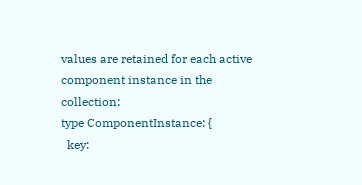values are retained for each active component instance in the collection:
type ComponentInstance: {
  key: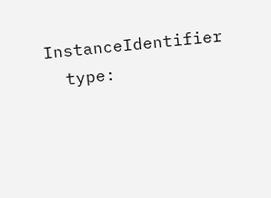InstanceIdentifier
  type: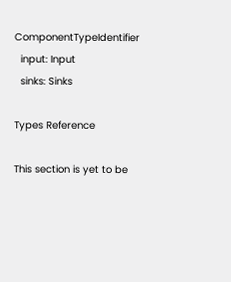ComponentTypeIdentifier
  input: Input
  sinks: Sinks

Types Reference

This section is yet to be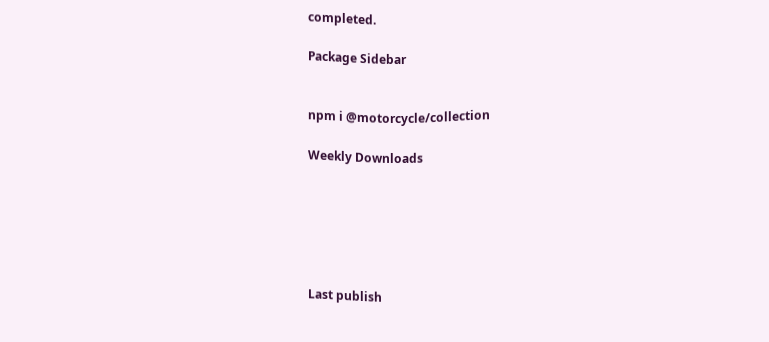completed.

Package Sidebar


npm i @motorcycle/collection

Weekly Downloads






Last publish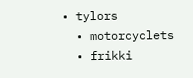• tylors
  • motorcyclets
  • frikki